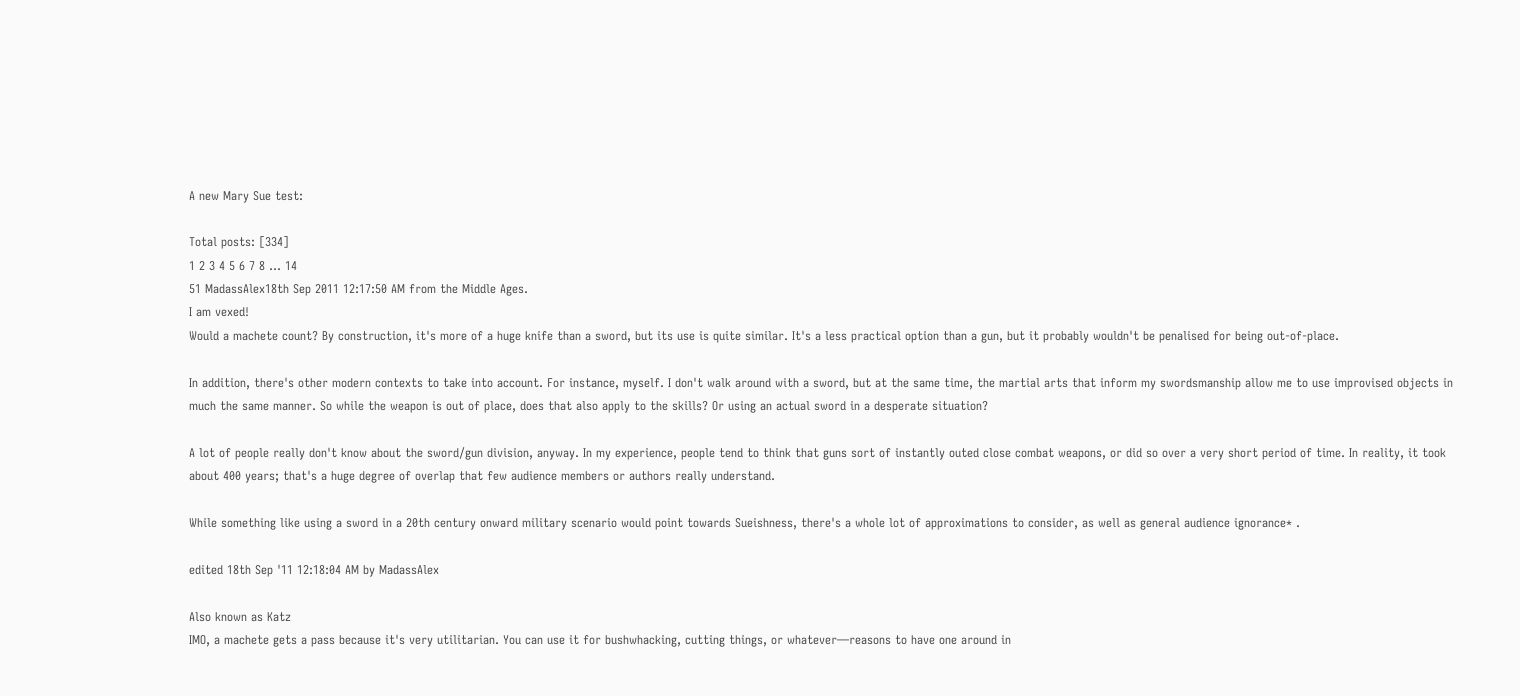A new Mary Sue test:

Total posts: [334]
1 2 3 4 5 6 7 8 ... 14
51 MadassAlex18th Sep 2011 12:17:50 AM from the Middle Ages.
I am vexed!
Would a machete count? By construction, it's more of a huge knife than a sword, but its use is quite similar. It's a less practical option than a gun, but it probably wouldn't be penalised for being out-of-place.

In addition, there's other modern contexts to take into account. For instance, myself. I don't walk around with a sword, but at the same time, the martial arts that inform my swordsmanship allow me to use improvised objects in much the same manner. So while the weapon is out of place, does that also apply to the skills? Or using an actual sword in a desperate situation?

A lot of people really don't know about the sword/gun division, anyway. In my experience, people tend to think that guns sort of instantly outed close combat weapons, or did so over a very short period of time. In reality, it took about 400 years; that's a huge degree of overlap that few audience members or authors really understand.

While something like using a sword in a 20th century onward military scenario would point towards Sueishness, there's a whole lot of approximations to consider, as well as general audience ignorance* .

edited 18th Sep '11 12:18:04 AM by MadassAlex

Also known as Katz
IMO, a machete gets a pass because it's very utilitarian. You can use it for bushwhacking, cutting things, or whatever—reasons to have one around in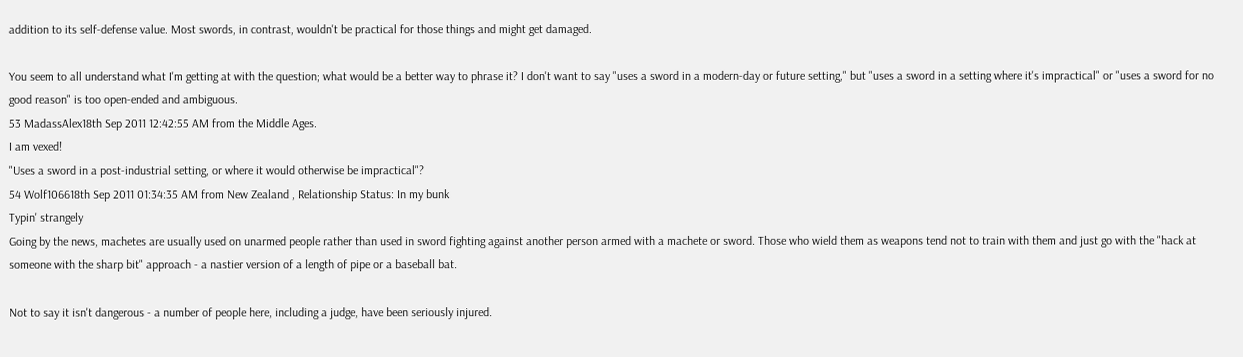addition to its self-defense value. Most swords, in contrast, wouldn't be practical for those things and might get damaged.

You seem to all understand what I'm getting at with the question; what would be a better way to phrase it? I don't want to say "uses a sword in a modern-day or future setting," but "uses a sword in a setting where it's impractical" or "uses a sword for no good reason" is too open-ended and ambiguous.
53 MadassAlex18th Sep 2011 12:42:55 AM from the Middle Ages.
I am vexed!
"Uses a sword in a post-industrial setting, or where it would otherwise be impractical"?
54 Wolf106618th Sep 2011 01:34:35 AM from New Zealand , Relationship Status: In my bunk
Typin' strangely
Going by the news, machetes are usually used on unarmed people rather than used in sword fighting against another person armed with a machete or sword. Those who wield them as weapons tend not to train with them and just go with the "hack at someone with the sharp bit" approach - a nastier version of a length of pipe or a baseball bat.

Not to say it isn't dangerous - a number of people here, including a judge, have been seriously injured.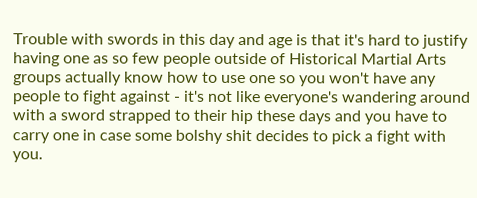Trouble with swords in this day and age is that it's hard to justify having one as so few people outside of Historical Martial Arts groups actually know how to use one so you won't have any people to fight against - it's not like everyone's wandering around with a sword strapped to their hip these days and you have to carry one in case some bolshy shit decides to pick a fight with you.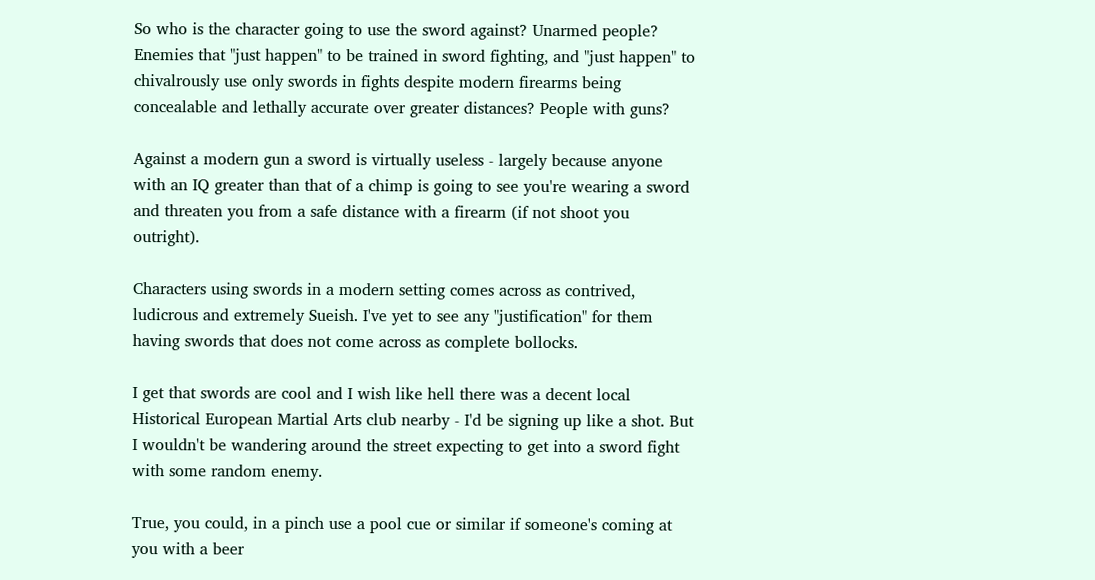So who is the character going to use the sword against? Unarmed people? Enemies that "just happen" to be trained in sword fighting, and "just happen" to chivalrously use only swords in fights despite modern firearms being concealable and lethally accurate over greater distances? People with guns?

Against a modern gun a sword is virtually useless - largely because anyone with an IQ greater than that of a chimp is going to see you're wearing a sword and threaten you from a safe distance with a firearm (if not shoot you outright).

Characters using swords in a modern setting comes across as contrived, ludicrous and extremely Sueish. I've yet to see any "justification" for them having swords that does not come across as complete bollocks.

I get that swords are cool and I wish like hell there was a decent local Historical European Martial Arts club nearby - I'd be signing up like a shot. But I wouldn't be wandering around the street expecting to get into a sword fight with some random enemy.

True, you could, in a pinch use a pool cue or similar if someone's coming at you with a beer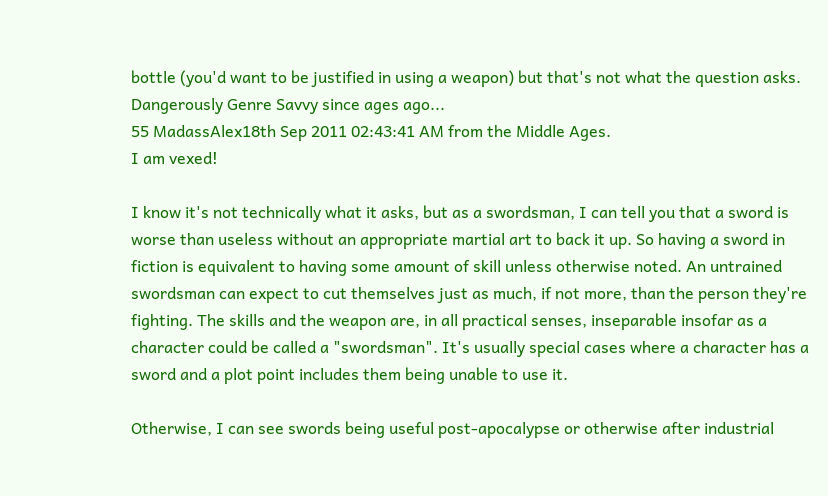bottle (you'd want to be justified in using a weapon) but that's not what the question asks.
Dangerously Genre Savvy since ages ago...
55 MadassAlex18th Sep 2011 02:43:41 AM from the Middle Ages.
I am vexed!

I know it's not technically what it asks, but as a swordsman, I can tell you that a sword is worse than useless without an appropriate martial art to back it up. So having a sword in fiction is equivalent to having some amount of skill unless otherwise noted. An untrained swordsman can expect to cut themselves just as much, if not more, than the person they're fighting. The skills and the weapon are, in all practical senses, inseparable insofar as a character could be called a "swordsman". It's usually special cases where a character has a sword and a plot point includes them being unable to use it.

Otherwise, I can see swords being useful post-apocalypse or otherwise after industrial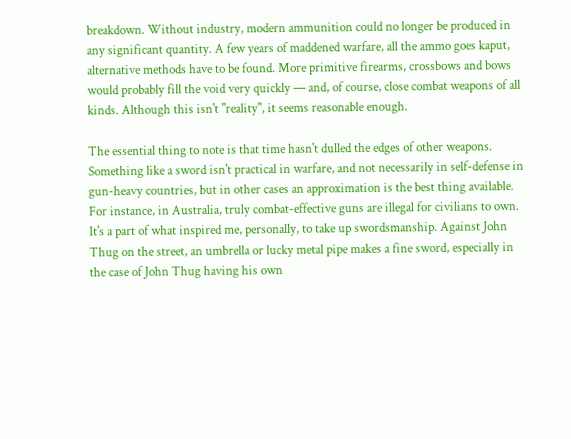breakdown. Without industry, modern ammunition could no longer be produced in any significant quantity. A few years of maddened warfare, all the ammo goes kaput, alternative methods have to be found. More primitive firearms, crossbows and bows would probably fill the void very quickly — and, of course, close combat weapons of all kinds. Although this isn't "reality", it seems reasonable enough.

The essential thing to note is that time hasn't dulled the edges of other weapons. Something like a sword isn't practical in warfare, and not necessarily in self-defense in gun-heavy countries, but in other cases an approximation is the best thing available. For instance, in Australia, truly combat-effective guns are illegal for civilians to own. It's a part of what inspired me, personally, to take up swordsmanship. Against John Thug on the street, an umbrella or lucky metal pipe makes a fine sword, especially in the case of John Thug having his own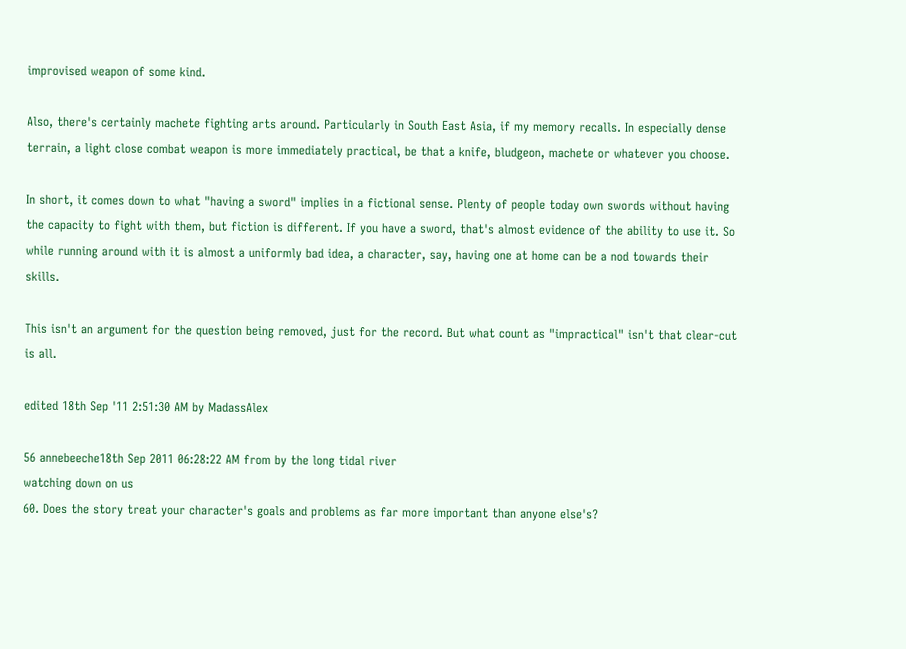improvised weapon of some kind.

Also, there's certainly machete fighting arts around. Particularly in South East Asia, if my memory recalls. In especially dense terrain, a light close combat weapon is more immediately practical, be that a knife, bludgeon, machete or whatever you choose.

In short, it comes down to what "having a sword" implies in a fictional sense. Plenty of people today own swords without having the capacity to fight with them, but fiction is different. If you have a sword, that's almost evidence of the ability to use it. So while running around with it is almost a uniformly bad idea, a character, say, having one at home can be a nod towards their skills.

This isn't an argument for the question being removed, just for the record. But what count as "impractical" isn't that clear-cut is all.

edited 18th Sep '11 2:51:30 AM by MadassAlex

56 annebeeche18th Sep 2011 06:28:22 AM from by the long tidal river
watching down on us
60. Does the story treat your character's goals and problems as far more important than anyone else's?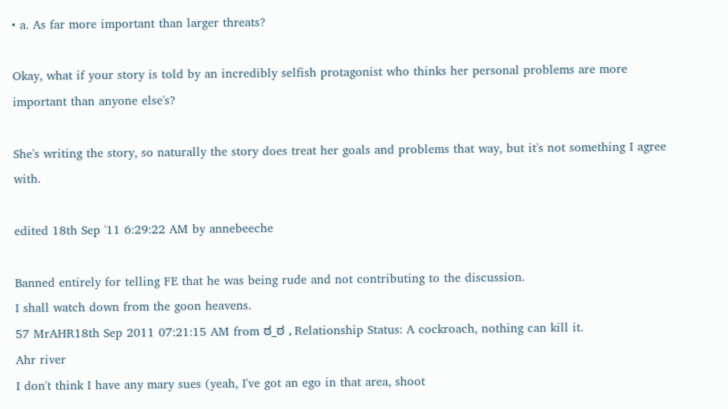• a. As far more important than larger threats?

Okay, what if your story is told by an incredibly selfish protagonist who thinks her personal problems are more important than anyone else's?

She's writing the story, so naturally the story does treat her goals and problems that way, but it's not something I agree with.

edited 18th Sep '11 6:29:22 AM by annebeeche

Banned entirely for telling FE that he was being rude and not contributing to the discussion.
I shall watch down from the goon heavens.
57 MrAHR18th Sep 2011 07:21:15 AM from ಠ_ಠ , Relationship Status: A cockroach, nothing can kill it.
Ahr river
I don't think I have any mary sues (yeah, I've got an ego in that area, shoot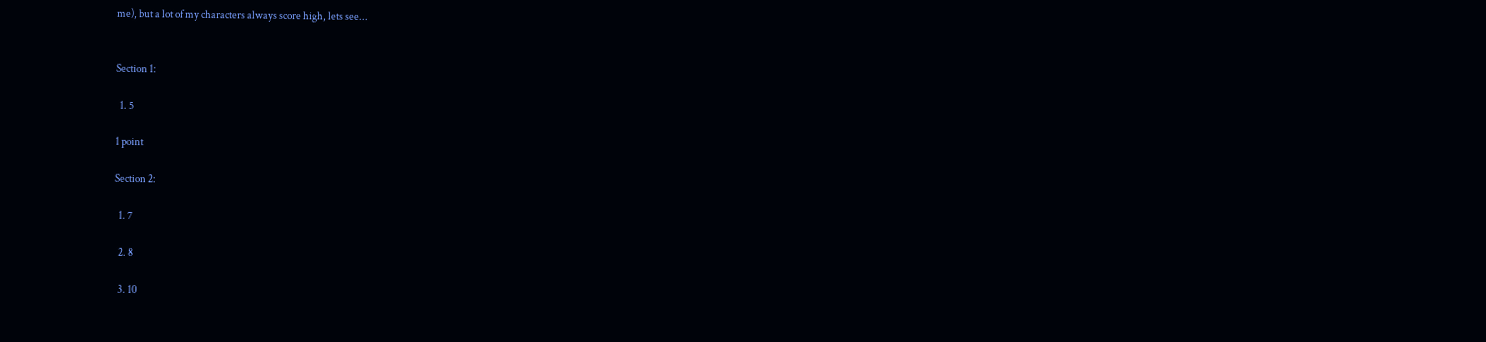me), but a lot of my characters always score high, lets see...


Section 1:

  1. 5

1 point

Section 2:

  1. 7

  2. 8

  3. 10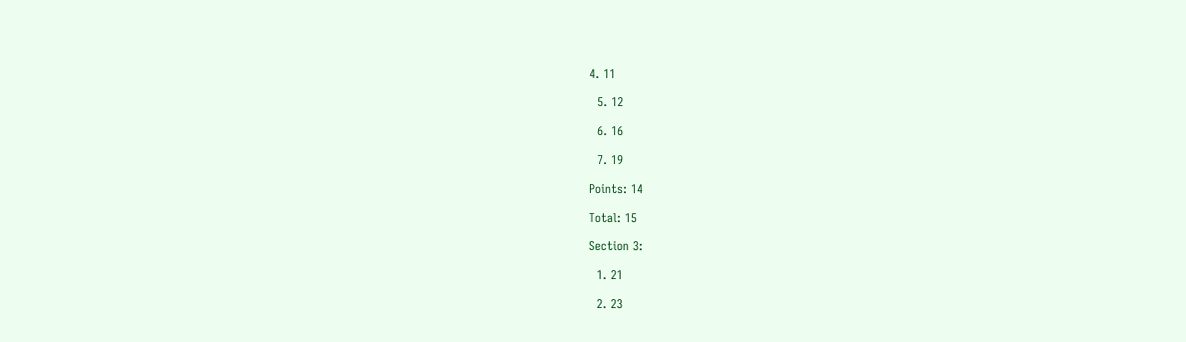4. 11

  5. 12

  6. 16

  7. 19

Points: 14

Total: 15

Section 3:

  1. 21

  2. 23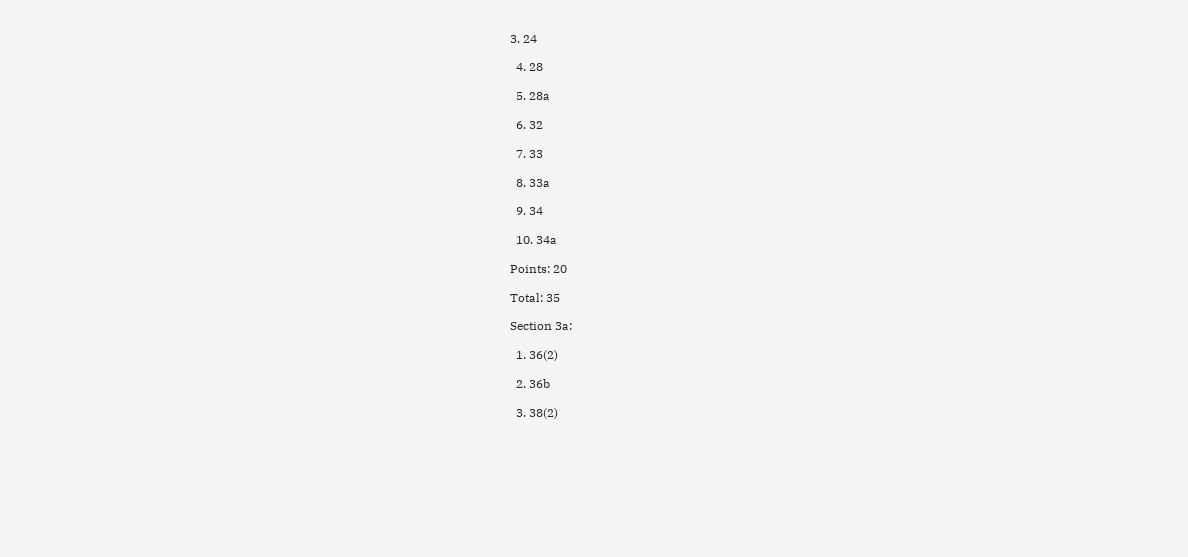3. 24

  4. 28

  5. 28a

  6. 32

  7. 33

  8. 33a

  9. 34

  10. 34a

Points: 20

Total: 35

Section 3a:

  1. 36(2)

  2. 36b

  3. 38(2)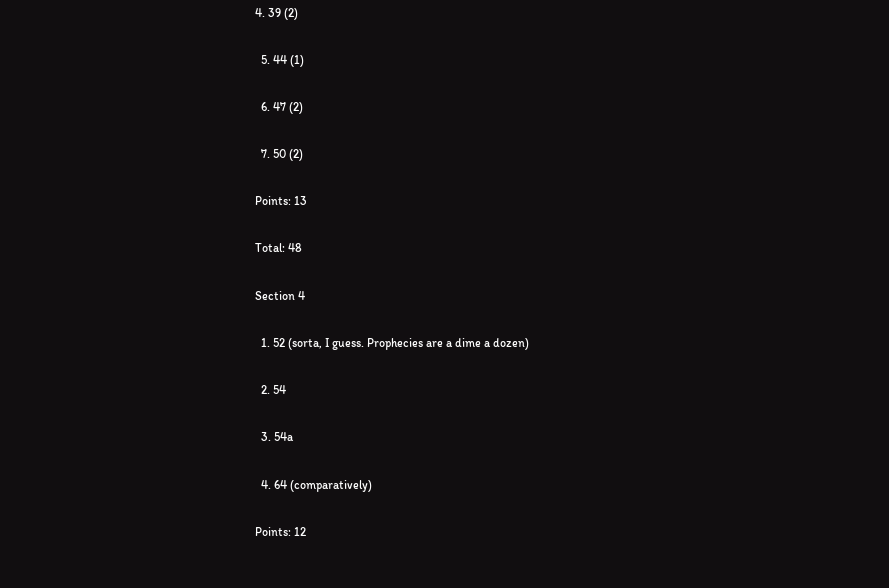4. 39 (2)

  5. 44 (1)

  6. 47 (2)

  7. 50 (2)

Points: 13

Total: 48

Section 4

  1. 52 (sorta, I guess. Prophecies are a dime a dozen)

  2. 54

  3. 54a

  4. 64 (comparatively)

Points: 12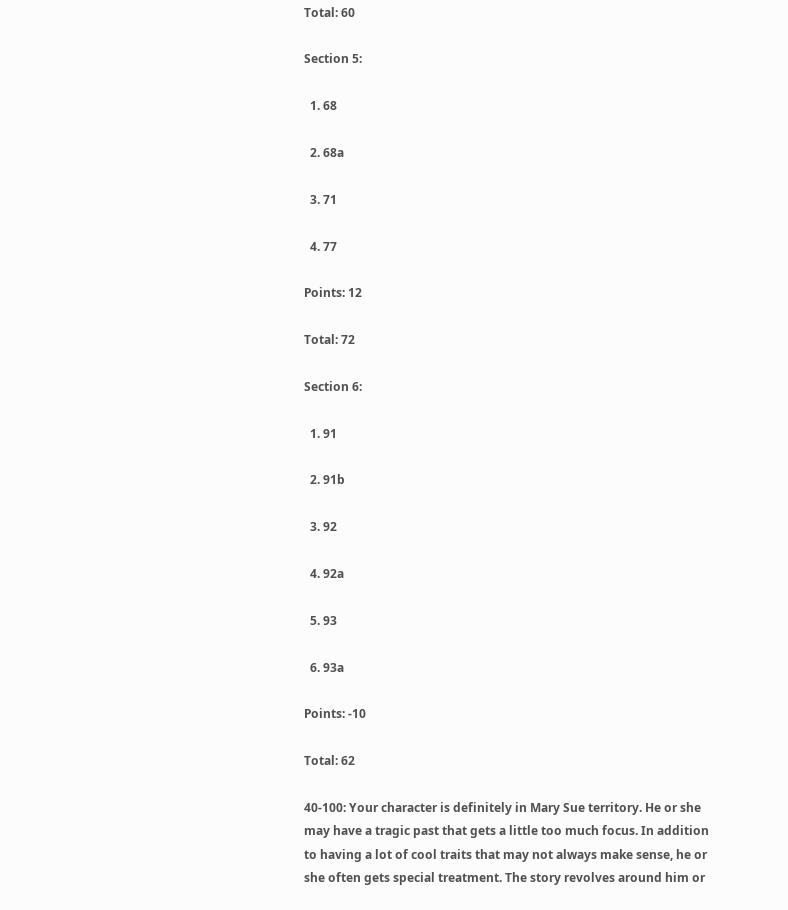Total: 60

Section 5:

  1. 68

  2. 68a

  3. 71

  4. 77

Points: 12

Total: 72

Section 6:

  1. 91

  2. 91b

  3. 92

  4. 92a

  5. 93

  6. 93a

Points: -10

Total: 62

40-100: Your character is definitely in Mary Sue territory. He or she may have a tragic past that gets a little too much focus. In addition to having a lot of cool traits that may not always make sense, he or she often gets special treatment. The story revolves around him or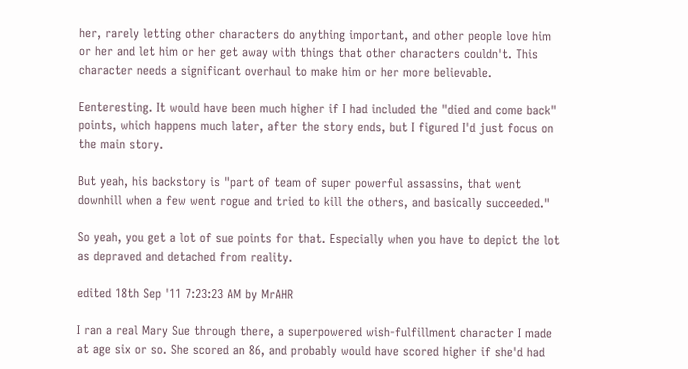her, rarely letting other characters do anything important, and other people love him or her and let him or her get away with things that other characters couldn't. This character needs a significant overhaul to make him or her more believable.

Eenteresting. It would have been much higher if I had included the "died and come back" points, which happens much later, after the story ends, but I figured I'd just focus on the main story.

But yeah, his backstory is "part of team of super powerful assassins, that went downhill when a few went rogue and tried to kill the others, and basically succeeded."

So yeah, you get a lot of sue points for that. Especially when you have to depict the lot as depraved and detached from reality.

edited 18th Sep '11 7:23:23 AM by MrAHR

I ran a real Mary Sue through there, a superpowered wish-fulfillment character I made at age six or so. She scored an 86, and probably would have scored higher if she'd had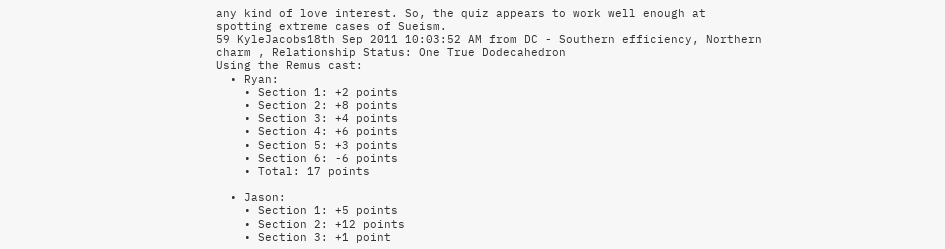any kind of love interest. So, the quiz appears to work well enough at spotting extreme cases of Sueism.
59 KyleJacobs18th Sep 2011 10:03:52 AM from DC - Southern efficiency, Northern charm , Relationship Status: One True Dodecahedron
Using the Remus cast:
  • Ryan:
    • Section 1: +2 points
    • Section 2: +8 points
    • Section 3: +4 points
    • Section 4: +6 points
    • Section 5: +3 points
    • Section 6: -6 points
    • Total: 17 points

  • Jason:
    • Section 1: +5 points
    • Section 2: +12 points
    • Section 3: +1 point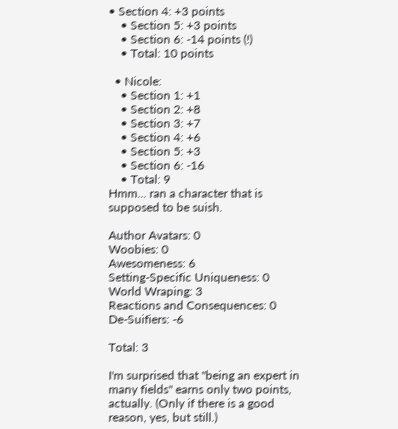• Section 4: +3 points
    • Section 5: +3 points
    • Section 6: -14 points (!)
    • Total: 10 points

  • Nicole:
    • Section 1: +1
    • Section 2: +8
    • Section 3: +7
    • Section 4: +6
    • Section 5: +3
    • Section 6: -16
    • Total: 9
Hmm... ran a character that is supposed to be suish.

Author Avatars: 0
Woobies: 0
Awesomeness: 6
Setting-Specific Uniqueness: 0
World Wraping: 3
Reactions and Consequences: 0
De-Suifiers: -6

Total: 3

I'm surprised that "being an expert in many fields" earns only two points, actually. (Only if there is a good reason, yes, but still.)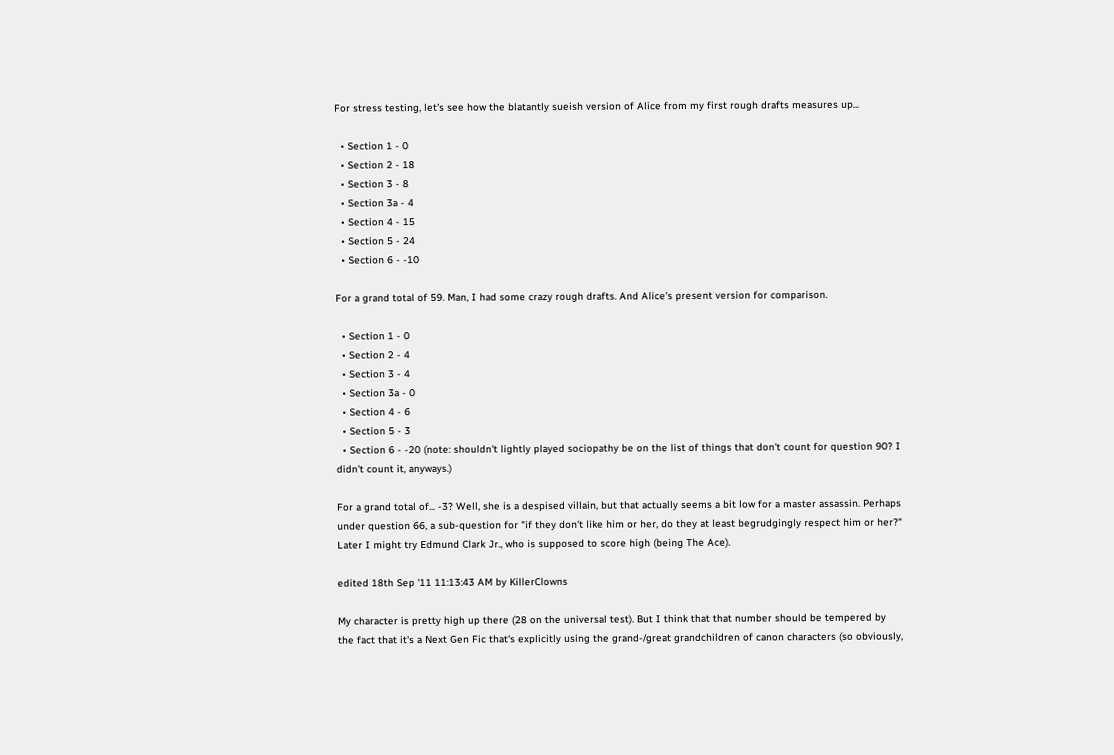For stress testing, let's see how the blatantly sueish version of Alice from my first rough drafts measures up...

  • Section 1 - 0
  • Section 2 - 18
  • Section 3 - 8
  • Section 3a - 4
  • Section 4 - 15
  • Section 5 - 24
  • Section 6 - -10

For a grand total of 59. Man, I had some crazy rough drafts. And Alice's present version for comparison.

  • Section 1 - 0
  • Section 2 - 4
  • Section 3 - 4
  • Section 3a - 0
  • Section 4 - 6
  • Section 5 - 3
  • Section 6 - -20 (note: shouldn't lightly played sociopathy be on the list of things that don't count for question 90? I didn't count it, anyways.)

For a grand total of... -3? Well, she is a despised villain, but that actually seems a bit low for a master assassin. Perhaps under question 66, a sub-question for "if they don't like him or her, do they at least begrudgingly respect him or her?" Later I might try Edmund Clark Jr., who is supposed to score high (being The Ace).

edited 18th Sep '11 11:13:43 AM by KillerClowns

My character is pretty high up there (28 on the universal test). But I think that that number should be tempered by the fact that it's a Next Gen Fic that's explicitly using the grand-/great grandchildren of canon characters (so obviously,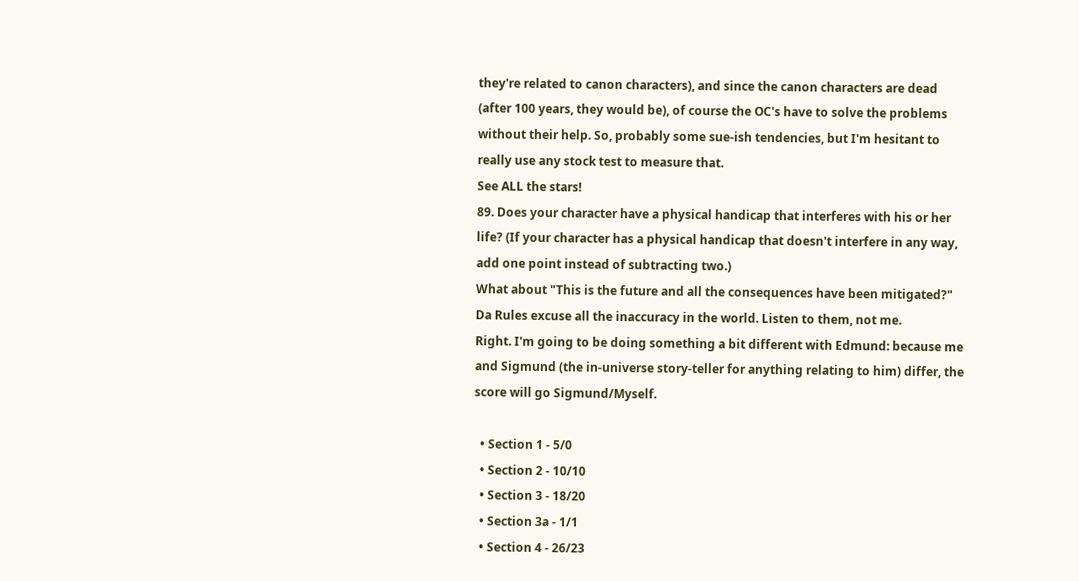they're related to canon characters), and since the canon characters are dead (after 100 years, they would be), of course the OC's have to solve the problems without their help. So, probably some sue-ish tendencies, but I'm hesitant to really use any stock test to measure that.
See ALL the stars!
89. Does your character have a physical handicap that interferes with his or her life? (If your character has a physical handicap that doesn't interfere in any way, add one point instead of subtracting two.)
What about "This is the future and all the consequences have been mitigated?"
Da Rules excuse all the inaccuracy in the world. Listen to them, not me.
Right. I'm going to be doing something a bit different with Edmund: because me and Sigmund (the in-universe story-teller for anything relating to him) differ, the score will go Sigmund/Myself.

  • Section 1 - 5/0
  • Section 2 - 10/10
  • Section 3 - 18/20
  • Section 3a - 1/1
  • Section 4 - 26/23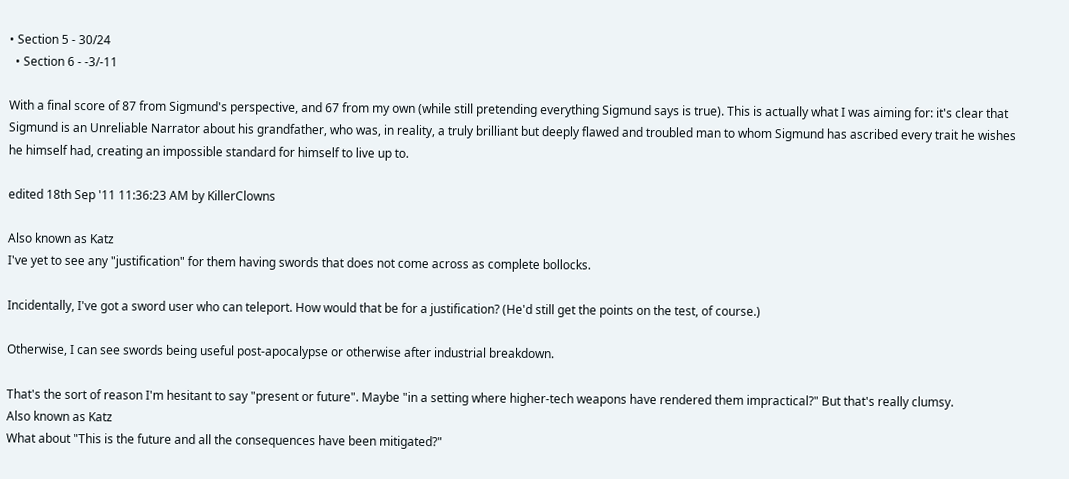• Section 5 - 30/24
  • Section 6 - -3/-11

With a final score of 87 from Sigmund's perspective, and 67 from my own (while still pretending everything Sigmund says is true). This is actually what I was aiming for: it's clear that Sigmund is an Unreliable Narrator about his grandfather, who was, in reality, a truly brilliant but deeply flawed and troubled man to whom Sigmund has ascribed every trait he wishes he himself had, creating an impossible standard for himself to live up to.

edited 18th Sep '11 11:36:23 AM by KillerClowns

Also known as Katz
I've yet to see any "justification" for them having swords that does not come across as complete bollocks.

Incidentally, I've got a sword user who can teleport. How would that be for a justification? (He'd still get the points on the test, of course.)

Otherwise, I can see swords being useful post-apocalypse or otherwise after industrial breakdown.

That's the sort of reason I'm hesitant to say "present or future". Maybe "in a setting where higher-tech weapons have rendered them impractical?" But that's really clumsy.
Also known as Katz
What about "This is the future and all the consequences have been mitigated?"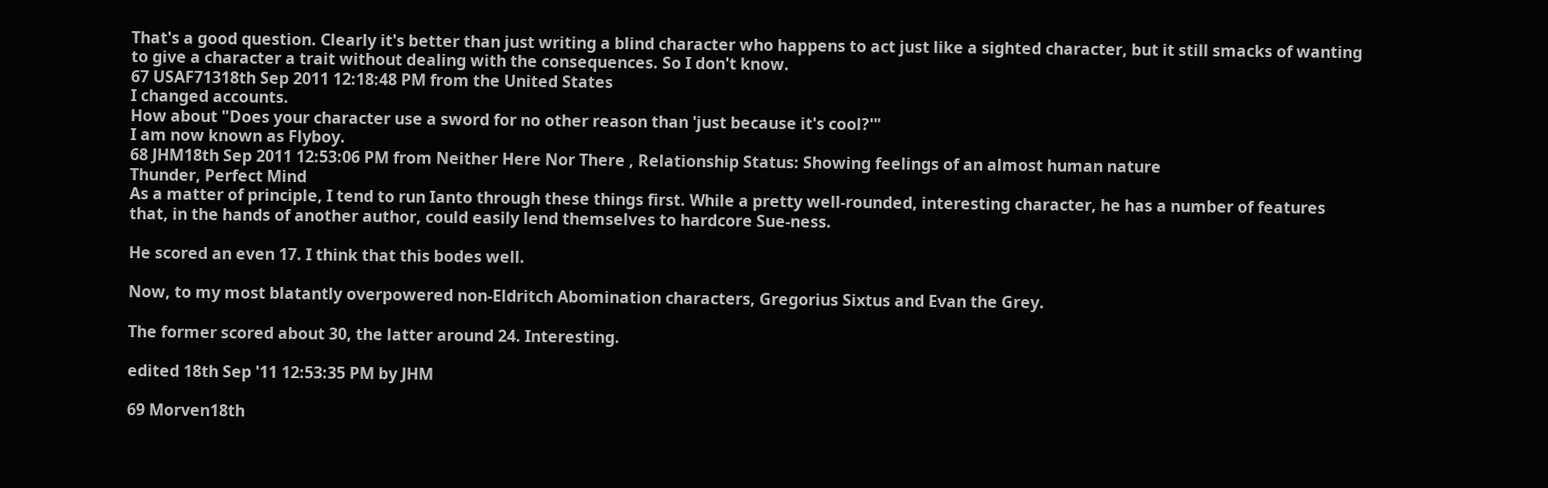That's a good question. Clearly it's better than just writing a blind character who happens to act just like a sighted character, but it still smacks of wanting to give a character a trait without dealing with the consequences. So I don't know.
67 USAF71318th Sep 2011 12:18:48 PM from the United States
I changed accounts.
How about "Does your character use a sword for no other reason than 'just because it's cool?'"
I am now known as Flyboy.
68 JHM18th Sep 2011 12:53:06 PM from Neither Here Nor There , Relationship Status: Showing feelings of an almost human nature
Thunder, Perfect Mind
As a matter of principle, I tend to run Ianto through these things first. While a pretty well-rounded, interesting character, he has a number of features that, in the hands of another author, could easily lend themselves to hardcore Sue-ness.

He scored an even 17. I think that this bodes well.

Now, to my most blatantly overpowered non-Eldritch Abomination characters, Gregorius Sixtus and Evan the Grey.

The former scored about 30, the latter around 24. Interesting.

edited 18th Sep '11 12:53:35 PM by JHM

69 Morven18th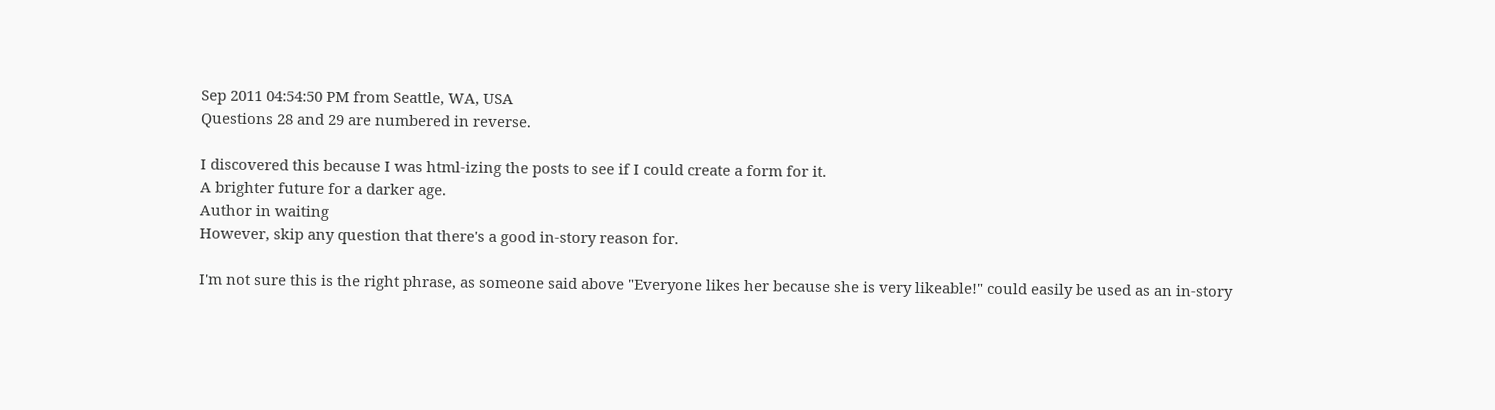Sep 2011 04:54:50 PM from Seattle, WA, USA
Questions 28 and 29 are numbered in reverse.

I discovered this because I was html-izing the posts to see if I could create a form for it.
A brighter future for a darker age.
Author in waiting
However, skip any question that there's a good in-story reason for.

I'm not sure this is the right phrase, as someone said above "Everyone likes her because she is very likeable!" could easily be used as an in-story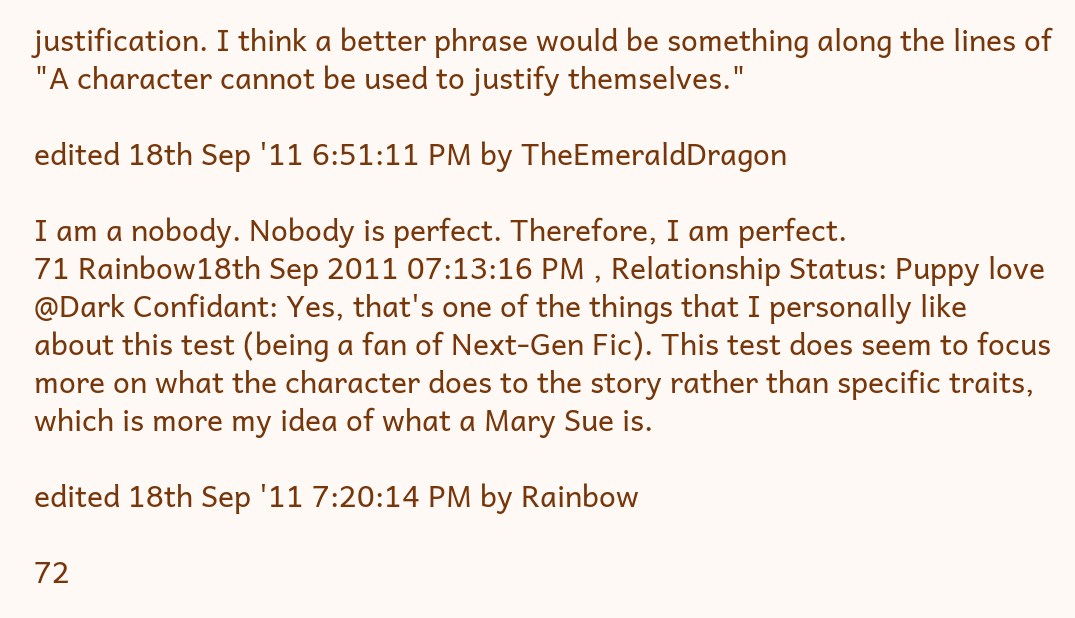justification. I think a better phrase would be something along the lines of "A character cannot be used to justify themselves."

edited 18th Sep '11 6:51:11 PM by TheEmeraldDragon

I am a nobody. Nobody is perfect. Therefore, I am perfect.
71 Rainbow18th Sep 2011 07:13:16 PM , Relationship Status: Puppy love
@Dark Confidant: Yes, that's one of the things that I personally like about this test (being a fan of Next-Gen Fic). This test does seem to focus more on what the character does to the story rather than specific traits, which is more my idea of what a Mary Sue is.

edited 18th Sep '11 7:20:14 PM by Rainbow

72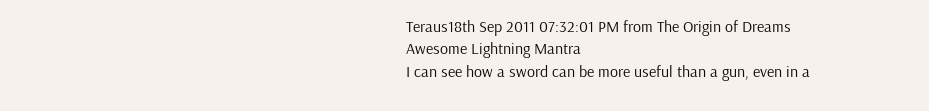Teraus18th Sep 2011 07:32:01 PM from The Origin of Dreams
Awesome Lightning Mantra
I can see how a sword can be more useful than a gun, even in a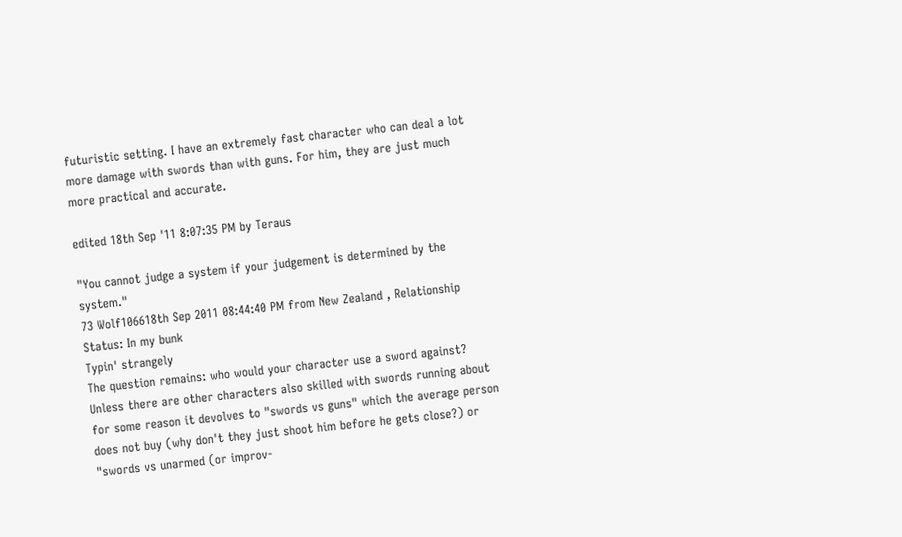futuristic setting. I have an extremely fast character who can deal a lot more damage with swords than with guns. For him, they are just much more practical and accurate.

edited 18th Sep '11 8:07:35 PM by Teraus

"You cannot judge a system if your judgement is determined by the system."
73 Wolf106618th Sep 2011 08:44:40 PM from New Zealand , Relationship Status: In my bunk
Typin' strangely
The question remains: who would your character use a sword against? Unless there are other characters also skilled with swords running about for some reason it devolves to "swords vs guns" which the average person does not buy (why don't they just shoot him before he gets close?) or "swords vs unarmed (or improv-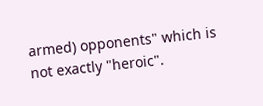armed) opponents" which is not exactly "heroic".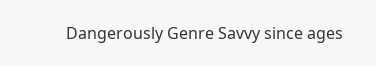Dangerously Genre Savvy since ages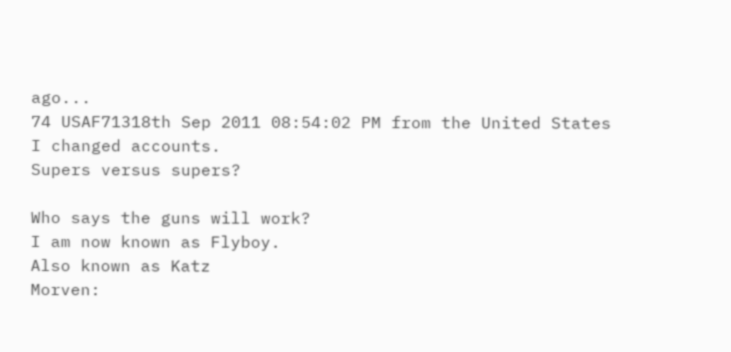ago...
74 USAF71318th Sep 2011 08:54:02 PM from the United States
I changed accounts.
Supers versus supers?

Who says the guns will work?
I am now known as Flyboy.
Also known as Katz
Morven: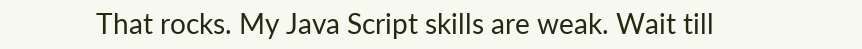That rocks. My Java Script skills are weak. Wait till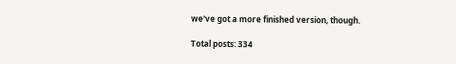we've got a more finished version, though.

Total posts: 334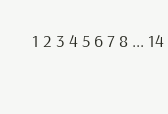1 2 3 4 5 6 7 8 ... 14